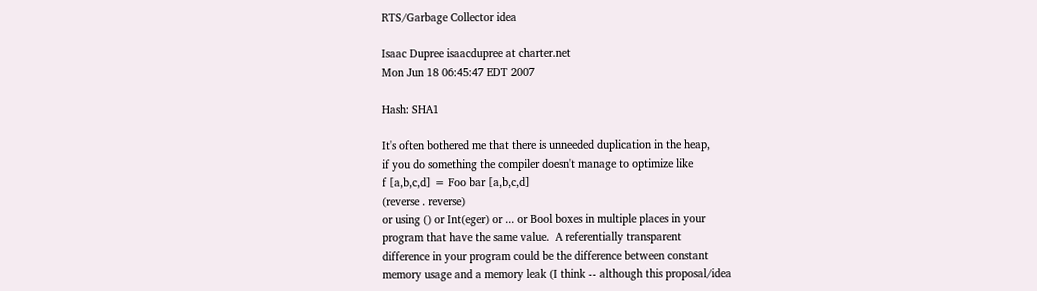RTS/Garbage Collector idea

Isaac Dupree isaacdupree at charter.net
Mon Jun 18 06:45:47 EDT 2007

Hash: SHA1

It's often bothered me that there is unneeded duplication in the heap,
if you do something the compiler doesn't manage to optimize like
f [a,b,c,d] = Foo bar [a,b,c,d]
(reverse . reverse)
or using () or Int(eger) or ... or Bool boxes in multiple places in your
program that have the same value.  A referentially transparent
difference in your program could be the difference between constant
memory usage and a memory leak (I think -- although this proposal/idea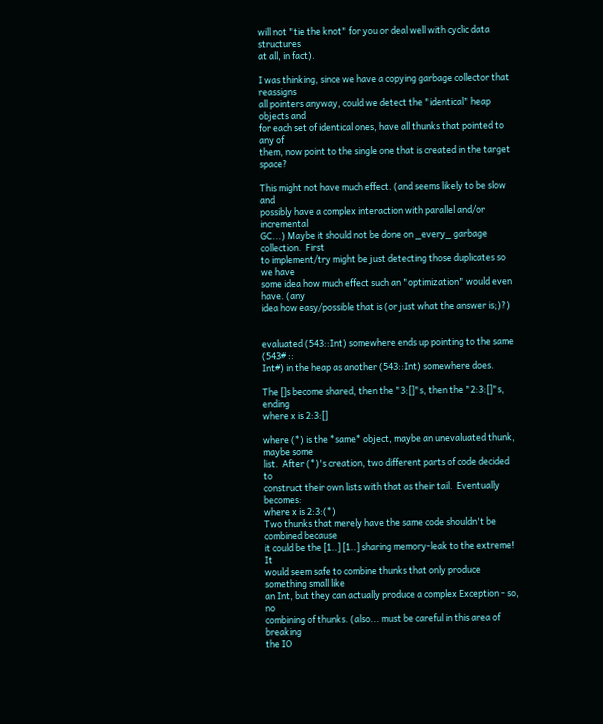will not "tie the knot" for you or deal well with cyclic data structures
at all, in fact).

I was thinking, since we have a copying garbage collector that reassigns
all pointers anyway, could we detect the "identical" heap objects and
for each set of identical ones, have all thunks that pointed to any of
them, now point to the single one that is created in the target space?

This might not have much effect. (and seems likely to be slow and
possibly have a complex interaction with parallel and/or incremental
GC...) Maybe it should not be done on _every_ garbage collection.  First
to implement/try might be just detecting those duplicates so we have
some idea how much effect such an "optimization" would even have. (any
idea how easy/possible that is (or just what the answer is;)?)


evaluated (543::Int) somewhere ends up pointing to the same (543# ::
Int#) in the heap as another (543::Int) somewhere does.

The []s become shared, then the "3:[]"s, then the "2:3:[]"s, ending
where x is 2:3:[]

where (*) is the *same* object, maybe an unevaluated thunk, maybe some
list.  After (*)'s creation, two different parts of code decided to
construct their own lists with that as their tail.  Eventually becomes:
where x is 2:3:(*)
Two thunks that merely have the same code shouldn't be combined because
it could be the [1..] [1..] sharing memory-leak to the extreme!  It
would seem safe to combine thunks that only produce something small like
an Int, but they can actually produce a complex Exception - so, no
combining of thunks. (also... must be careful in this area of breaking
the IO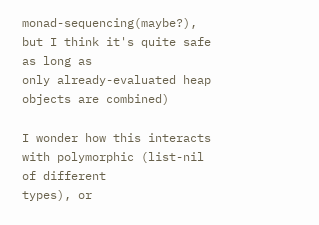monad-sequencing(maybe?), but I think it's quite safe as long as
only already-evaluated heap objects are combined)

I wonder how this interacts with polymorphic (list-nil of different
types), or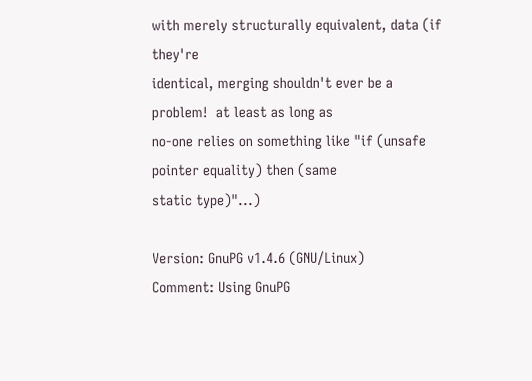with merely structurally equivalent, data (if they're
identical, merging shouldn't ever be a problem!  at least as long as
no-one relies on something like "if (unsafe pointer equality) then (same
static type)"...)

Version: GnuPG v1.4.6 (GNU/Linux)
Comment: Using GnuPG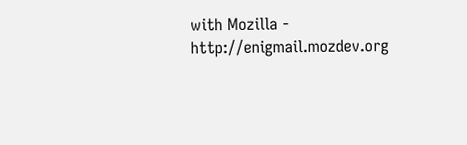with Mozilla - http://enigmail.mozdev.org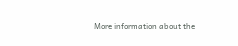More information about the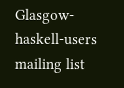Glasgow-haskell-users mailing list